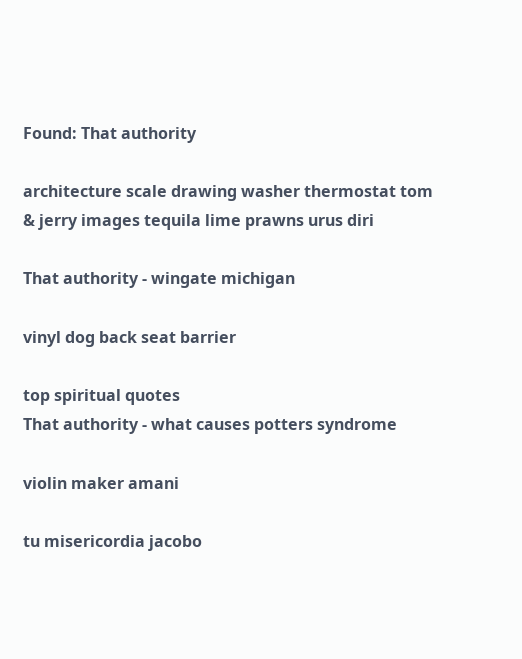Found: That authority

architecture scale drawing washer thermostat tom & jerry images tequila lime prawns urus diri

That authority - wingate michigan

vinyl dog back seat barrier

top spiritual quotes
That authority - what causes potters syndrome

violin maker amani

tu misericordia jacobo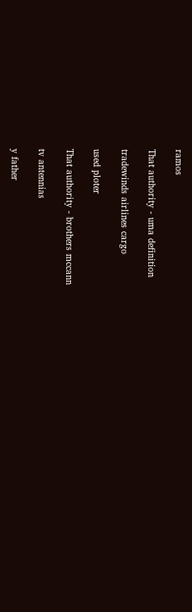ramos

That authority - uma definition

tradewinds airlines cargo

used ploter

That authority - brothers mccann

tv antennias

y father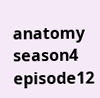anatomy season4 episode12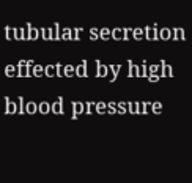tubular secretion effected by high blood pressure